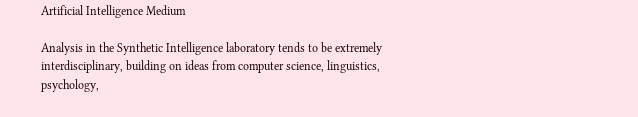Artificial Intelligence Medium

Analysis in the Synthetic Intelligence laboratory tends to be extremely interdisciplinary, building on ideas from computer science, linguistics, psychology,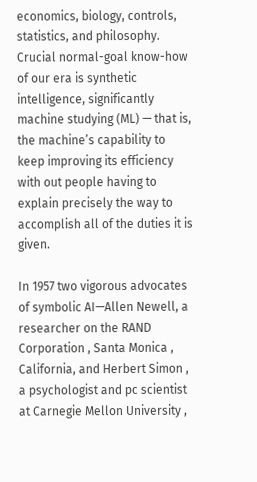economics, biology, controls, statistics, and philosophy. Crucial normal-goal know-how of our era is synthetic intelligence, significantly machine studying (ML) — that is, the machine’s capability to keep improving its efficiency with out people having to explain precisely the way to accomplish all of the duties it is given.

In 1957 two vigorous advocates of symbolic AI—Allen Newell, a researcher on the RAND Corporation , Santa Monica , California, and Herbert Simon , a psychologist and pc scientist at Carnegie Mellon University ,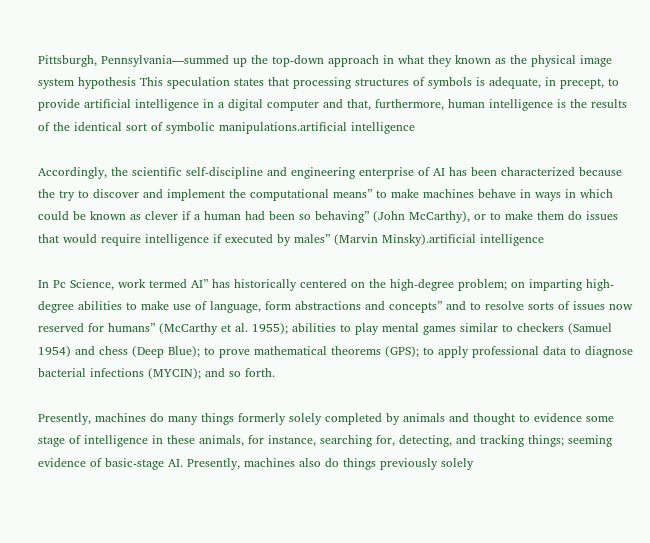Pittsburgh, Pennsylvania—summed up the top-down approach in what they known as the physical image system hypothesis This speculation states that processing structures of symbols is adequate, in precept, to provide artificial intelligence in a digital computer and that, furthermore, human intelligence is the results of the identical sort of symbolic manipulations.artificial intelligence

Accordingly, the scientific self-discipline and engineering enterprise of AI has been characterized because the try to discover and implement the computational means” to make machines behave in ways in which could be known as clever if a human had been so behaving” (John McCarthy), or to make them do issues that would require intelligence if executed by males” (Marvin Minsky).artificial intelligence

In Pc Science, work termed AI” has historically centered on the high-degree problem; on imparting high-degree abilities to make use of language, form abstractions and concepts” and to resolve sorts of issues now reserved for humans” (McCarthy et al. 1955); abilities to play mental games similar to checkers (Samuel 1954) and chess (Deep Blue); to prove mathematical theorems (GPS); to apply professional data to diagnose bacterial infections (MYCIN); and so forth.

Presently, machines do many things formerly solely completed by animals and thought to evidence some stage of intelligence in these animals, for instance, searching for, detecting, and tracking things; seeming evidence of basic-stage AI. Presently, machines also do things previously solely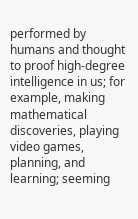performed by humans and thought to proof high-degree intelligence in us; for example, making mathematical discoveries, playing video games, planning, and learning; seeming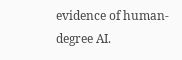evidence of human-degree AI.